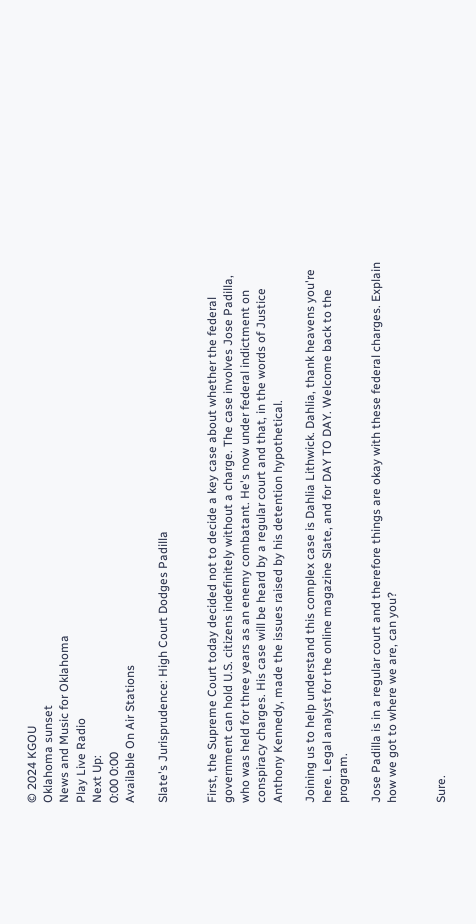© 2024 KGOU
Oklahoma sunset
News and Music for Oklahoma
Play Live Radio
Next Up:
0:00 0:00
Available On Air Stations

Slate's Jurisprudence: High Court Dodges Padilla


First, the Supreme Court today decided not to decide a key case about whether the federal government can hold U.S. citizens indefinitely without a charge. The case involves Jose Padilla, who was held for three years as an enemy combatant. He's now under federal indictment on conspiracy charges. His case will be heard by a regular court and that, in the words of Justice Anthony Kennedy, made the issues raised by his detention hypothetical.

Joining us to help understand this complex case is Dahlia Lithwick. Dahlia, thank heavens you're here. Legal analyst for the online magazine Slate, and for DAY TO DAY. Welcome back to the program.

Jose Padilla is in a regular court and therefore things are okay with these federal charges. Explain how we got to where we are, can you?


Sure.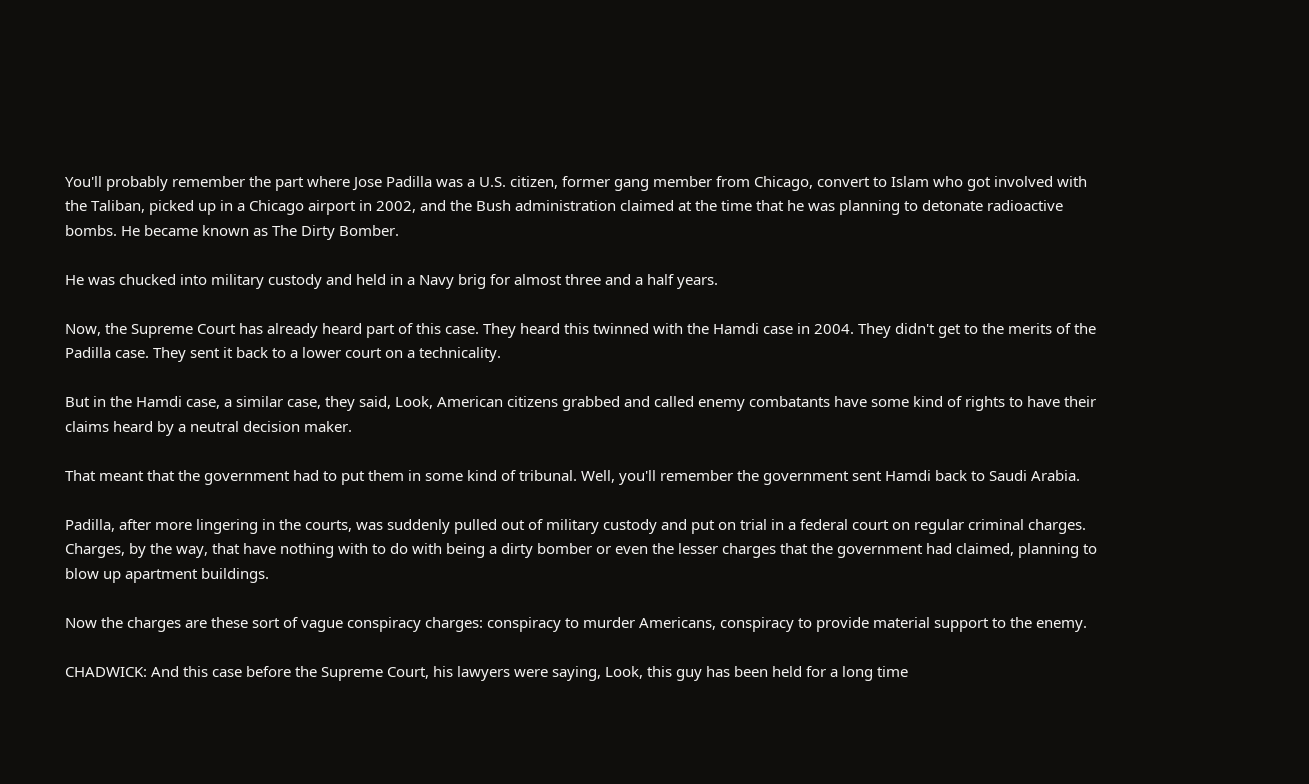You'll probably remember the part where Jose Padilla was a U.S. citizen, former gang member from Chicago, convert to Islam who got involved with the Taliban, picked up in a Chicago airport in 2002, and the Bush administration claimed at the time that he was planning to detonate radioactive bombs. He became known as The Dirty Bomber.

He was chucked into military custody and held in a Navy brig for almost three and a half years.

Now, the Supreme Court has already heard part of this case. They heard this twinned with the Hamdi case in 2004. They didn't get to the merits of the Padilla case. They sent it back to a lower court on a technicality.

But in the Hamdi case, a similar case, they said, Look, American citizens grabbed and called enemy combatants have some kind of rights to have their claims heard by a neutral decision maker.

That meant that the government had to put them in some kind of tribunal. Well, you'll remember the government sent Hamdi back to Saudi Arabia.

Padilla, after more lingering in the courts, was suddenly pulled out of military custody and put on trial in a federal court on regular criminal charges. Charges, by the way, that have nothing with to do with being a dirty bomber or even the lesser charges that the government had claimed, planning to blow up apartment buildings.

Now the charges are these sort of vague conspiracy charges: conspiracy to murder Americans, conspiracy to provide material support to the enemy.

CHADWICK: And this case before the Supreme Court, his lawyers were saying, Look, this guy has been held for a long time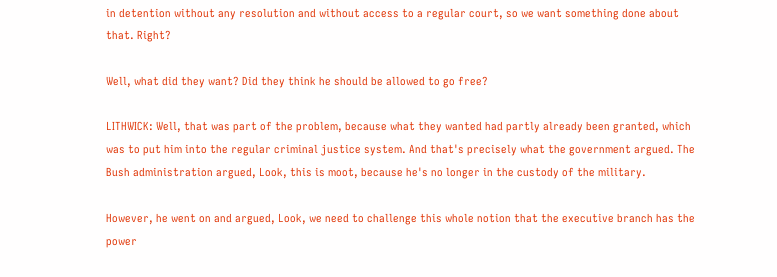in detention without any resolution and without access to a regular court, so we want something done about that. Right?

Well, what did they want? Did they think he should be allowed to go free?

LITHWICK: Well, that was part of the problem, because what they wanted had partly already been granted, which was to put him into the regular criminal justice system. And that's precisely what the government argued. The Bush administration argued, Look, this is moot, because he's no longer in the custody of the military.

However, he went on and argued, Look, we need to challenge this whole notion that the executive branch has the power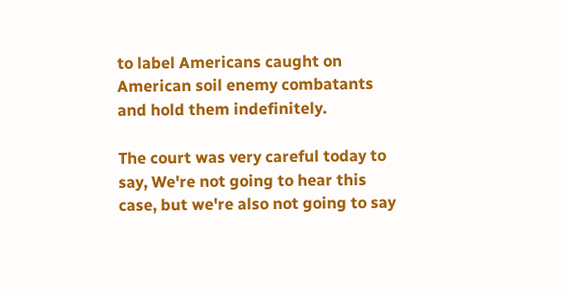to label Americans caught on American soil enemy combatants and hold them indefinitely.

The court was very careful today to say, We're not going to hear this case, but we're also not going to say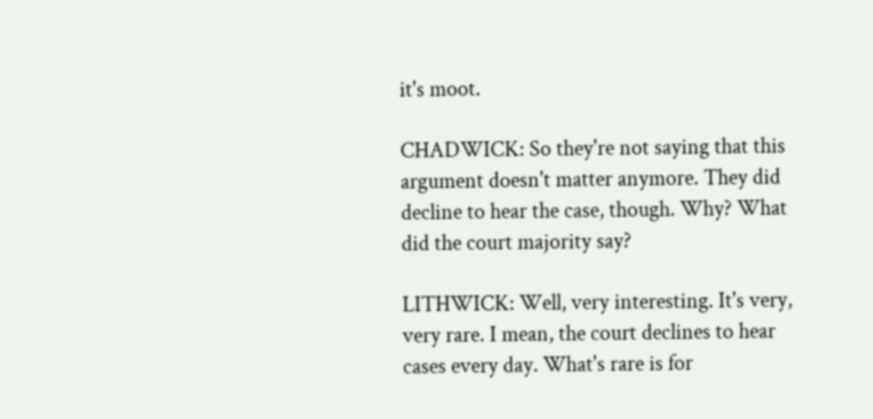it's moot.

CHADWICK: So they're not saying that this argument doesn't matter anymore. They did decline to hear the case, though. Why? What did the court majority say?

LITHWICK: Well, very interesting. It's very, very rare. I mean, the court declines to hear cases every day. What's rare is for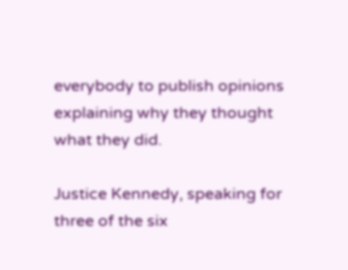everybody to publish opinions explaining why they thought what they did.

Justice Kennedy, speaking for three of the six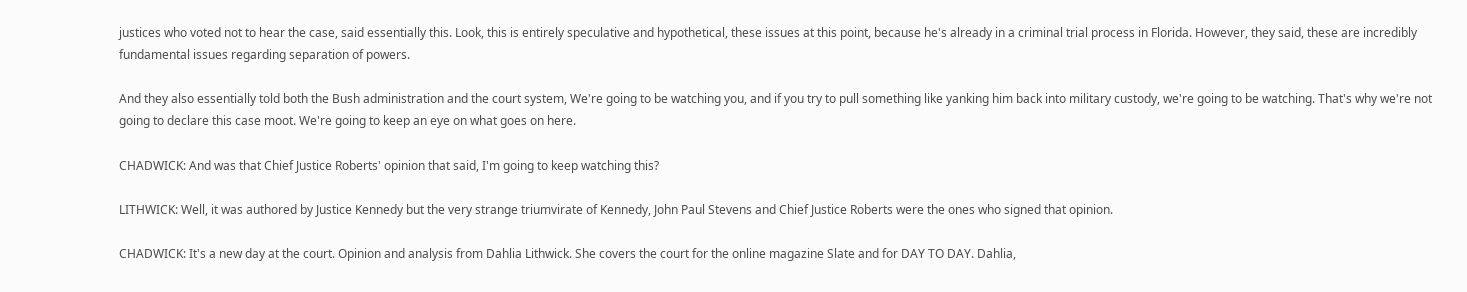justices who voted not to hear the case, said essentially this. Look, this is entirely speculative and hypothetical, these issues at this point, because he's already in a criminal trial process in Florida. However, they said, these are incredibly fundamental issues regarding separation of powers.

And they also essentially told both the Bush administration and the court system, We're going to be watching you, and if you try to pull something like yanking him back into military custody, we're going to be watching. That's why we're not going to declare this case moot. We're going to keep an eye on what goes on here.

CHADWICK: And was that Chief Justice Roberts' opinion that said, I'm going to keep watching this?

LITHWICK: Well, it was authored by Justice Kennedy but the very strange triumvirate of Kennedy, John Paul Stevens and Chief Justice Roberts were the ones who signed that opinion.

CHADWICK: It's a new day at the court. Opinion and analysis from Dahlia Lithwick. She covers the court for the online magazine Slate and for DAY TO DAY. Dahlia,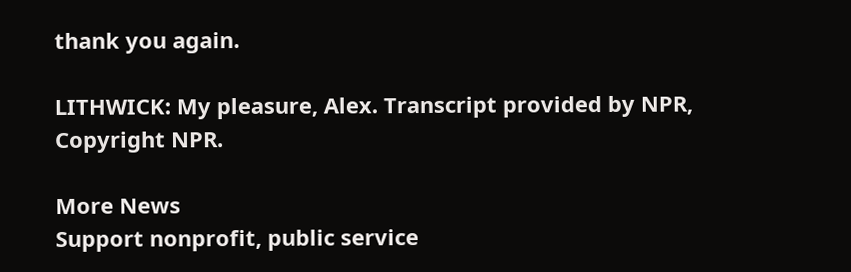thank you again.

LITHWICK: My pleasure, Alex. Transcript provided by NPR, Copyright NPR.

More News
Support nonprofit, public service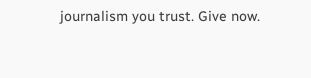journalism you trust. Give now.